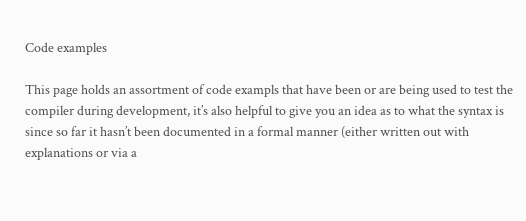Code examples

This page holds an assortment of code exampls that have been or are being used to test the compiler during development, it’s also helpful to give you an idea as to what the syntax is since so far it hasn’t been documented in a formal manner (either written out with explanations or via a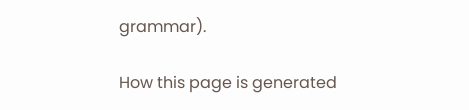grammar).

How this page is generated